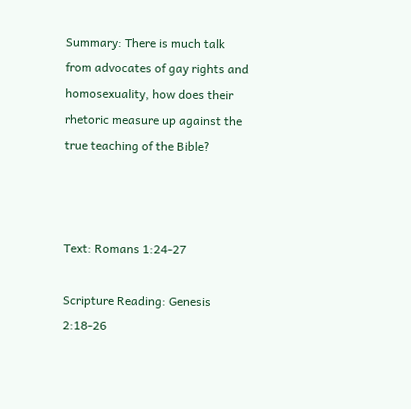Summary: There is much talk from advocates of gay rights and homosexuality, how does their rhetoric measure up against the true teaching of the Bible?



Text: Romans 1:24-27

Scripture Reading: Genesis 2:18-26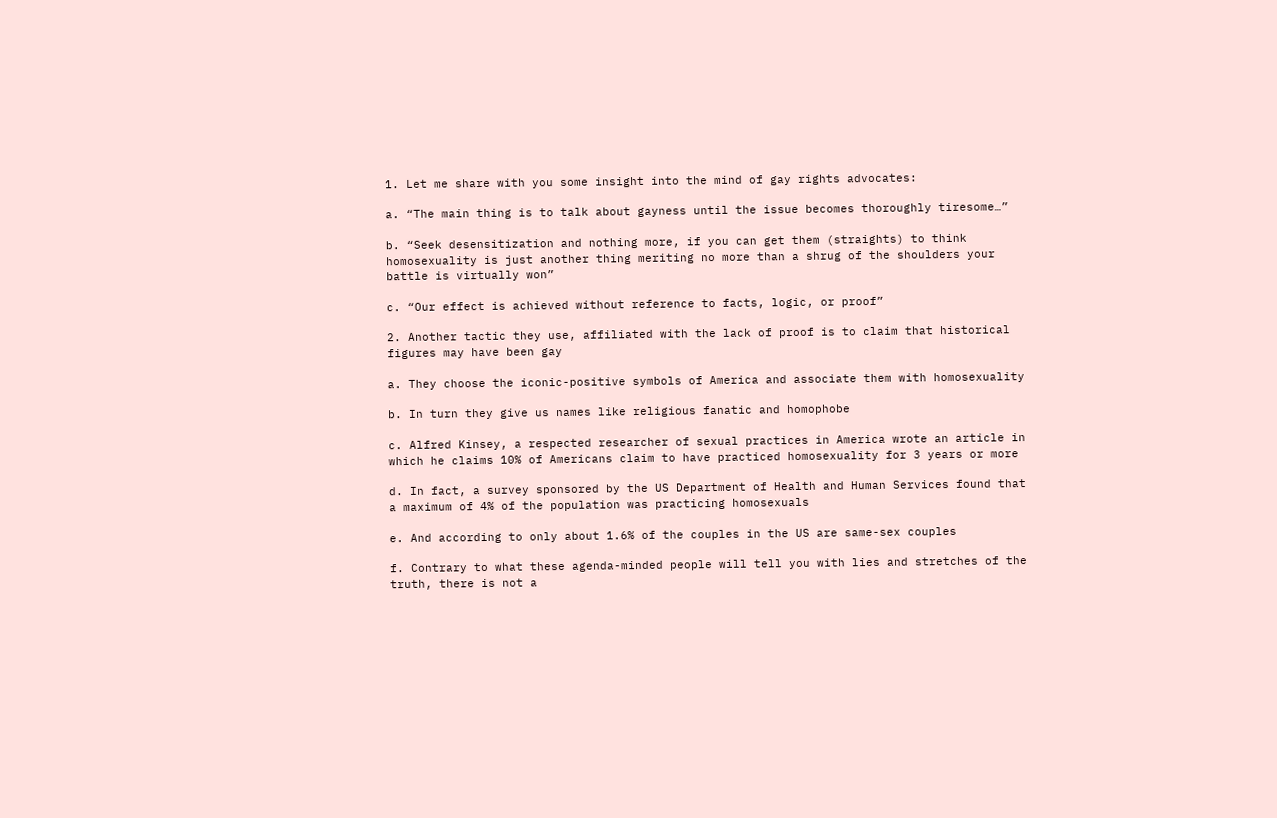1. Let me share with you some insight into the mind of gay rights advocates:

a. “The main thing is to talk about gayness until the issue becomes thoroughly tiresome…”

b. “Seek desensitization and nothing more, if you can get them (straights) to think homosexuality is just another thing meriting no more than a shrug of the shoulders your battle is virtually won”

c. “Our effect is achieved without reference to facts, logic, or proof”

2. Another tactic they use, affiliated with the lack of proof is to claim that historical figures may have been gay

a. They choose the iconic-positive symbols of America and associate them with homosexuality

b. In turn they give us names like religious fanatic and homophobe

c. Alfred Kinsey, a respected researcher of sexual practices in America wrote an article in which he claims 10% of Americans claim to have practiced homosexuality for 3 years or more

d. In fact, a survey sponsored by the US Department of Health and Human Services found that a maximum of 4% of the population was practicing homosexuals

e. And according to only about 1.6% of the couples in the US are same-sex couples

f. Contrary to what these agenda-minded people will tell you with lies and stretches of the truth, there is not a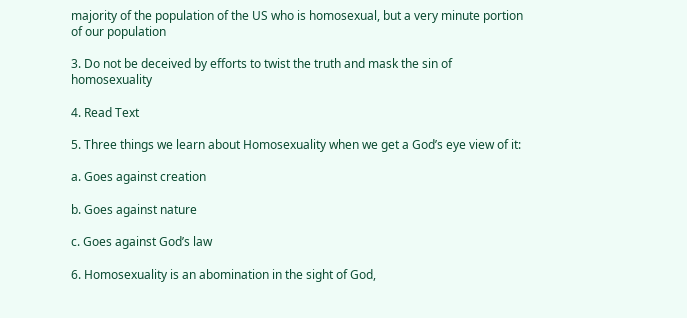majority of the population of the US who is homosexual, but a very minute portion of our population

3. Do not be deceived by efforts to twist the truth and mask the sin of homosexuality

4. Read Text

5. Three things we learn about Homosexuality when we get a God’s eye view of it:

a. Goes against creation

b. Goes against nature

c. Goes against God’s law

6. Homosexuality is an abomination in the sight of God,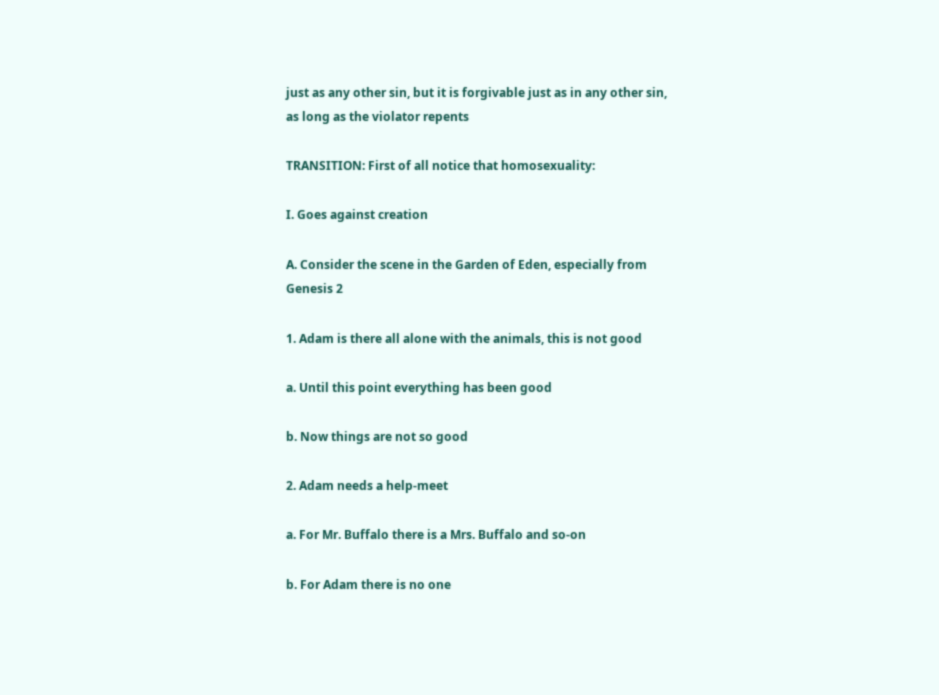just as any other sin, but it is forgivable just as in any other sin, as long as the violator repents

TRANSITION: First of all notice that homosexuality:

I. Goes against creation

A. Consider the scene in the Garden of Eden, especially from Genesis 2

1. Adam is there all alone with the animals, this is not good

a. Until this point everything has been good

b. Now things are not so good

2. Adam needs a help-meet

a. For Mr. Buffalo there is a Mrs. Buffalo and so-on

b. For Adam there is no one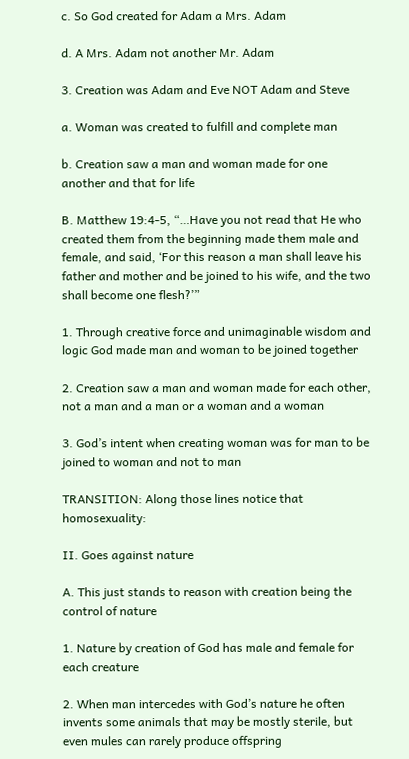c. So God created for Adam a Mrs. Adam

d. A Mrs. Adam not another Mr. Adam

3. Creation was Adam and Eve NOT Adam and Steve

a. Woman was created to fulfill and complete man

b. Creation saw a man and woman made for one another and that for life

B. Matthew 19:4-5, “…Have you not read that He who created them from the beginning made them male and female, and said, ‘For this reason a man shall leave his father and mother and be joined to his wife, and the two shall become one flesh?’”

1. Through creative force and unimaginable wisdom and logic God made man and woman to be joined together

2. Creation saw a man and woman made for each other, not a man and a man or a woman and a woman

3. God’s intent when creating woman was for man to be joined to woman and not to man

TRANSITION: Along those lines notice that homosexuality:

II. Goes against nature

A. This just stands to reason with creation being the control of nature

1. Nature by creation of God has male and female for each creature

2. When man intercedes with God’s nature he often invents some animals that may be mostly sterile, but even mules can rarely produce offspring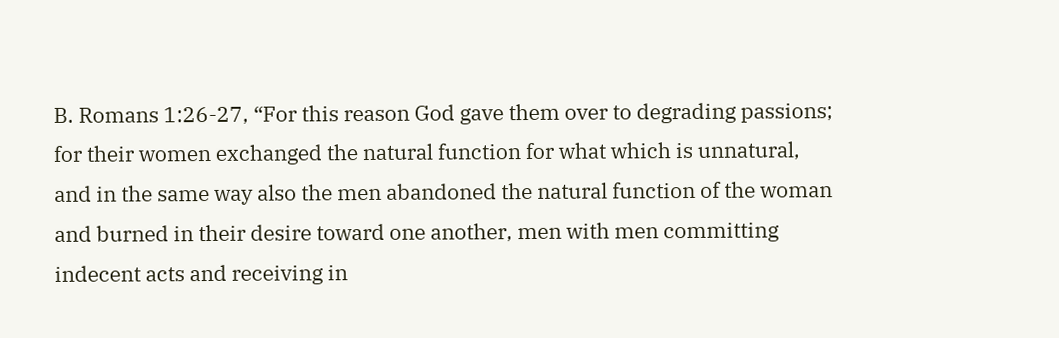B. Romans 1:26-27, “For this reason God gave them over to degrading passions; for their women exchanged the natural function for what which is unnatural, and in the same way also the men abandoned the natural function of the woman and burned in their desire toward one another, men with men committing indecent acts and receiving in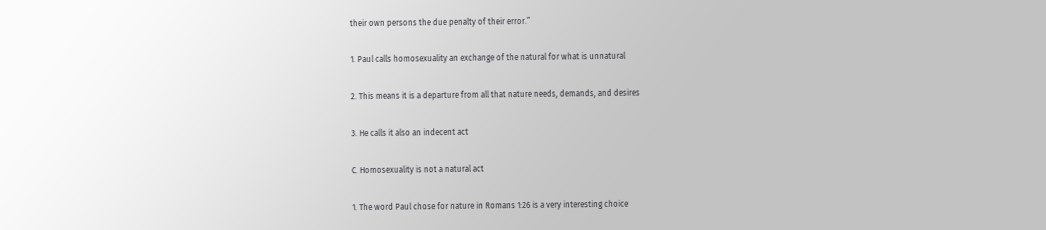their own persons the due penalty of their error.”

1. Paul calls homosexuality an exchange of the natural for what is unnatural

2. This means it is a departure from all that nature needs, demands, and desires

3. He calls it also an indecent act

C. Homosexuality is not a natural act

1. The word Paul chose for nature in Romans 1:26 is a very interesting choice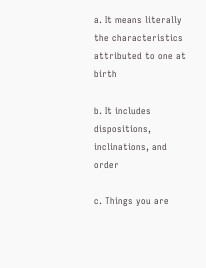a. It means literally the characteristics attributed to one at birth

b. It includes dispositions, inclinations, and order

c. Things you are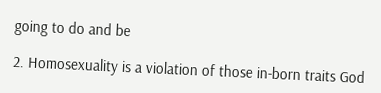going to do and be

2. Homosexuality is a violation of those in-born traits God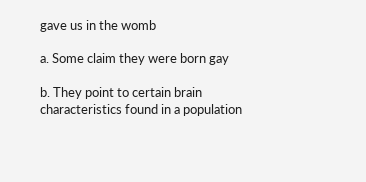gave us in the womb

a. Some claim they were born gay

b. They point to certain brain characteristics found in a population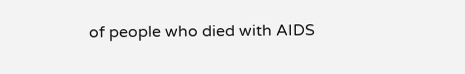of people who died with AIDS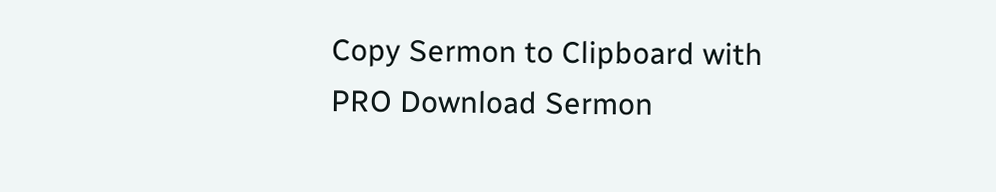Copy Sermon to Clipboard with PRO Download Sermon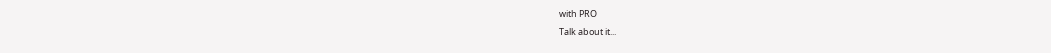with PRO
Talk about it...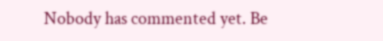Nobody has commented yet. Be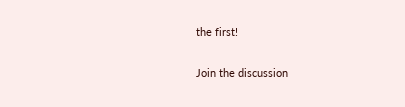the first!

Join the discussion